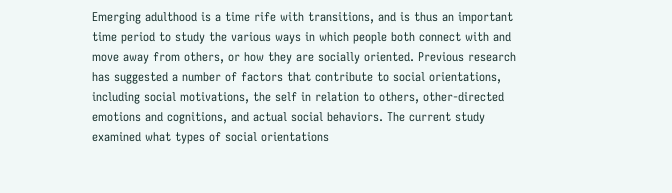Emerging adulthood is a time rife with transitions, and is thus an important time period to study the various ways in which people both connect with and move away from others, or how they are socially oriented. Previous research has suggested a number of factors that contribute to social orientations, including social motivations, the self in relation to others, other-directed emotions and cognitions, and actual social behaviors. The current study examined what types of social orientations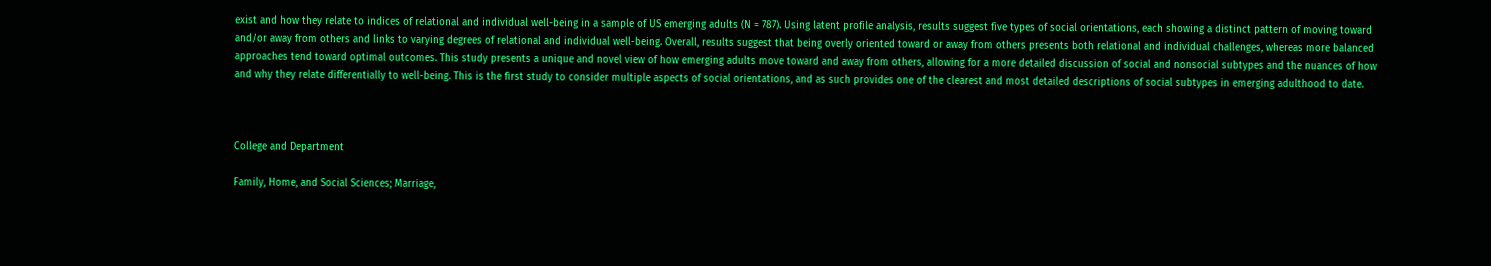exist and how they relate to indices of relational and individual well-being in a sample of US emerging adults (N = 787). Using latent profile analysis, results suggest five types of social orientations, each showing a distinct pattern of moving toward and/or away from others and links to varying degrees of relational and individual well-being. Overall, results suggest that being overly oriented toward or away from others presents both relational and individual challenges, whereas more balanced approaches tend toward optimal outcomes. This study presents a unique and novel view of how emerging adults move toward and away from others, allowing for a more detailed discussion of social and nonsocial subtypes and the nuances of how and why they relate differentially to well-being. This is the first study to consider multiple aspects of social orientations, and as such provides one of the clearest and most detailed descriptions of social subtypes in emerging adulthood to date.



College and Department

Family, Home, and Social Sciences; Marriage,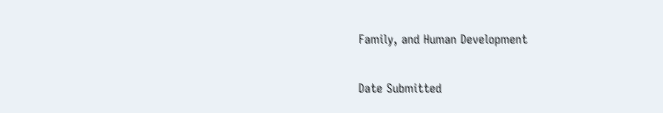Family, and Human Development

Date Submitted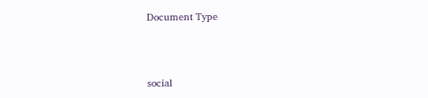Document Type





social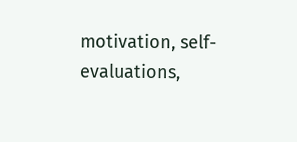motivation, self-evaluations,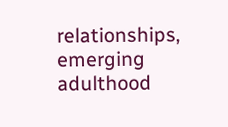relationships, emerging adulthood